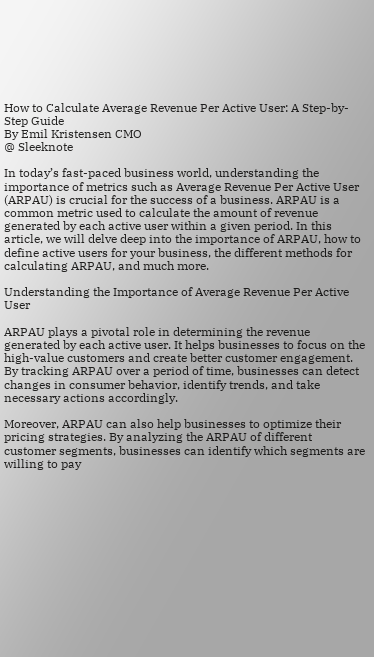How to Calculate Average Revenue Per Active User: A Step-by-Step Guide
By Emil Kristensen CMO
@ Sleeknote

In today’s fast-paced business world, understanding the importance of metrics such as Average Revenue Per Active User (ARPAU) is crucial for the success of a business. ARPAU is a common metric used to calculate the amount of revenue generated by each active user within a given period. In this article, we will delve deep into the importance of ARPAU, how to define active users for your business, the different methods for calculating ARPAU, and much more.

Understanding the Importance of Average Revenue Per Active User

ARPAU plays a pivotal role in determining the revenue generated by each active user. It helps businesses to focus on the high-value customers and create better customer engagement. By tracking ARPAU over a period of time, businesses can detect changes in consumer behavior, identify trends, and take necessary actions accordingly.

Moreover, ARPAU can also help businesses to optimize their pricing strategies. By analyzing the ARPAU of different customer segments, businesses can identify which segments are willing to pay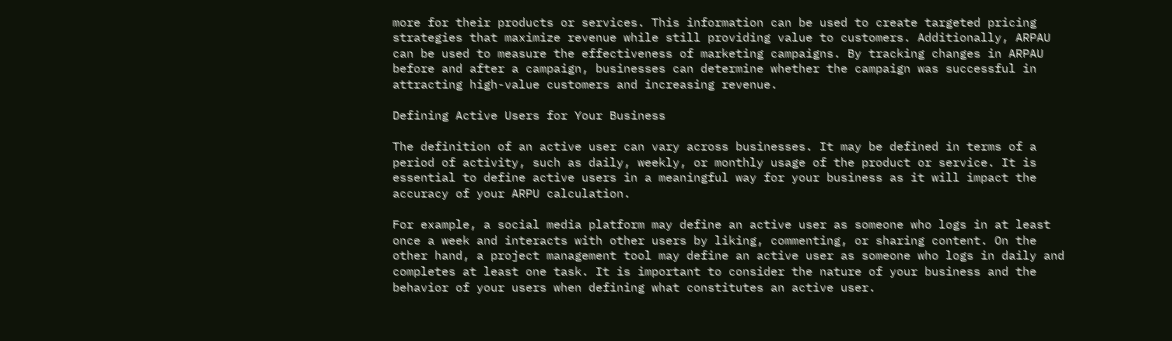more for their products or services. This information can be used to create targeted pricing strategies that maximize revenue while still providing value to customers. Additionally, ARPAU can be used to measure the effectiveness of marketing campaigns. By tracking changes in ARPAU before and after a campaign, businesses can determine whether the campaign was successful in attracting high-value customers and increasing revenue.

Defining Active Users for Your Business

The definition of an active user can vary across businesses. It may be defined in terms of a period of activity, such as daily, weekly, or monthly usage of the product or service. It is essential to define active users in a meaningful way for your business as it will impact the accuracy of your ARPU calculation.

For example, a social media platform may define an active user as someone who logs in at least once a week and interacts with other users by liking, commenting, or sharing content. On the other hand, a project management tool may define an active user as someone who logs in daily and completes at least one task. It is important to consider the nature of your business and the behavior of your users when defining what constitutes an active user.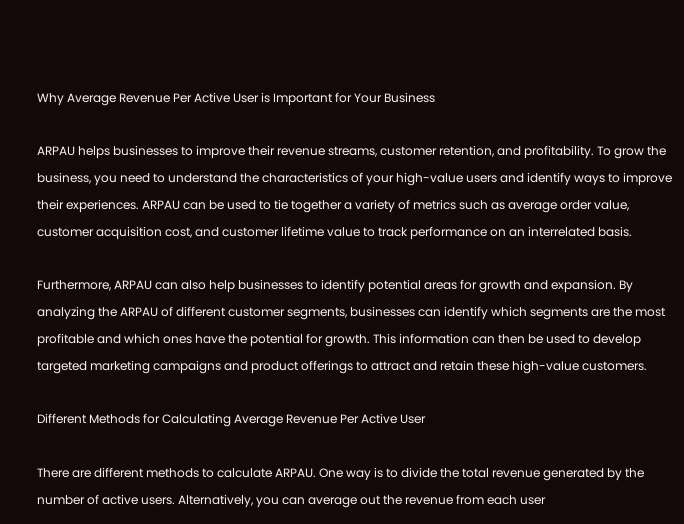Why Average Revenue Per Active User is Important for Your Business

ARPAU helps businesses to improve their revenue streams, customer retention, and profitability. To grow the business, you need to understand the characteristics of your high-value users and identify ways to improve their experiences. ARPAU can be used to tie together a variety of metrics such as average order value, customer acquisition cost, and customer lifetime value to track performance on an interrelated basis.

Furthermore, ARPAU can also help businesses to identify potential areas for growth and expansion. By analyzing the ARPAU of different customer segments, businesses can identify which segments are the most profitable and which ones have the potential for growth. This information can then be used to develop targeted marketing campaigns and product offerings to attract and retain these high-value customers.

Different Methods for Calculating Average Revenue Per Active User

There are different methods to calculate ARPAU. One way is to divide the total revenue generated by the number of active users. Alternatively, you can average out the revenue from each user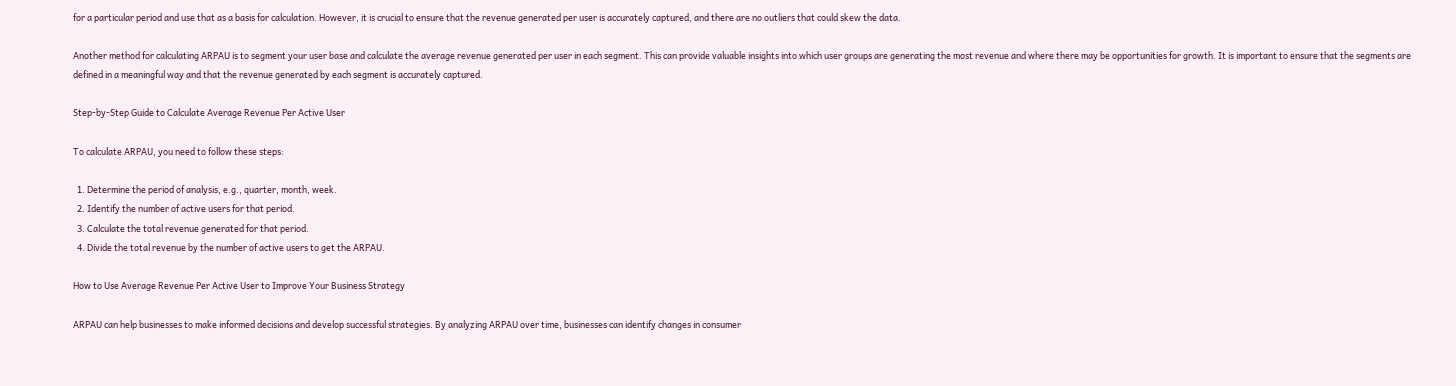for a particular period and use that as a basis for calculation. However, it is crucial to ensure that the revenue generated per user is accurately captured, and there are no outliers that could skew the data.

Another method for calculating ARPAU is to segment your user base and calculate the average revenue generated per user in each segment. This can provide valuable insights into which user groups are generating the most revenue and where there may be opportunities for growth. It is important to ensure that the segments are defined in a meaningful way and that the revenue generated by each segment is accurately captured.

Step-by-Step Guide to Calculate Average Revenue Per Active User

To calculate ARPAU, you need to follow these steps:

  1. Determine the period of analysis, e.g., quarter, month, week.
  2. Identify the number of active users for that period.
  3. Calculate the total revenue generated for that period.
  4. Divide the total revenue by the number of active users to get the ARPAU.

How to Use Average Revenue Per Active User to Improve Your Business Strategy

ARPAU can help businesses to make informed decisions and develop successful strategies. By analyzing ARPAU over time, businesses can identify changes in consumer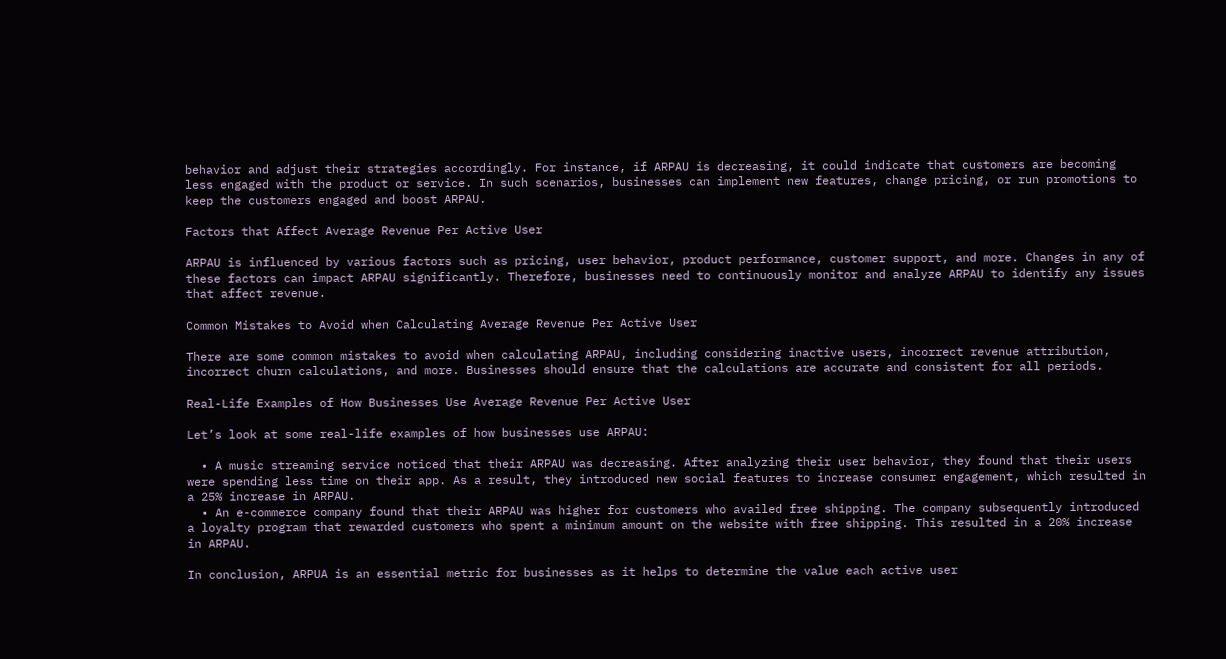behavior and adjust their strategies accordingly. For instance, if ARPAU is decreasing, it could indicate that customers are becoming less engaged with the product or service. In such scenarios, businesses can implement new features, change pricing, or run promotions to keep the customers engaged and boost ARPAU.

Factors that Affect Average Revenue Per Active User

ARPAU is influenced by various factors such as pricing, user behavior, product performance, customer support, and more. Changes in any of these factors can impact ARPAU significantly. Therefore, businesses need to continuously monitor and analyze ARPAU to identify any issues that affect revenue.

Common Mistakes to Avoid when Calculating Average Revenue Per Active User

There are some common mistakes to avoid when calculating ARPAU, including considering inactive users, incorrect revenue attribution, incorrect churn calculations, and more. Businesses should ensure that the calculations are accurate and consistent for all periods.

Real-Life Examples of How Businesses Use Average Revenue Per Active User

Let’s look at some real-life examples of how businesses use ARPAU:

  • A music streaming service noticed that their ARPAU was decreasing. After analyzing their user behavior, they found that their users were spending less time on their app. As a result, they introduced new social features to increase consumer engagement, which resulted in a 25% increase in ARPAU.
  • An e-commerce company found that their ARPAU was higher for customers who availed free shipping. The company subsequently introduced a loyalty program that rewarded customers who spent a minimum amount on the website with free shipping. This resulted in a 20% increase in ARPAU.

In conclusion, ARPUA is an essential metric for businesses as it helps to determine the value each active user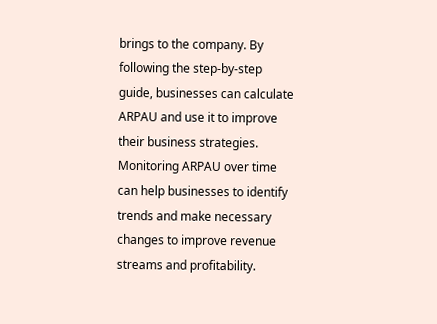brings to the company. By following the step-by-step guide, businesses can calculate ARPAU and use it to improve their business strategies. Monitoring ARPAU over time can help businesses to identify trends and make necessary changes to improve revenue streams and profitability.